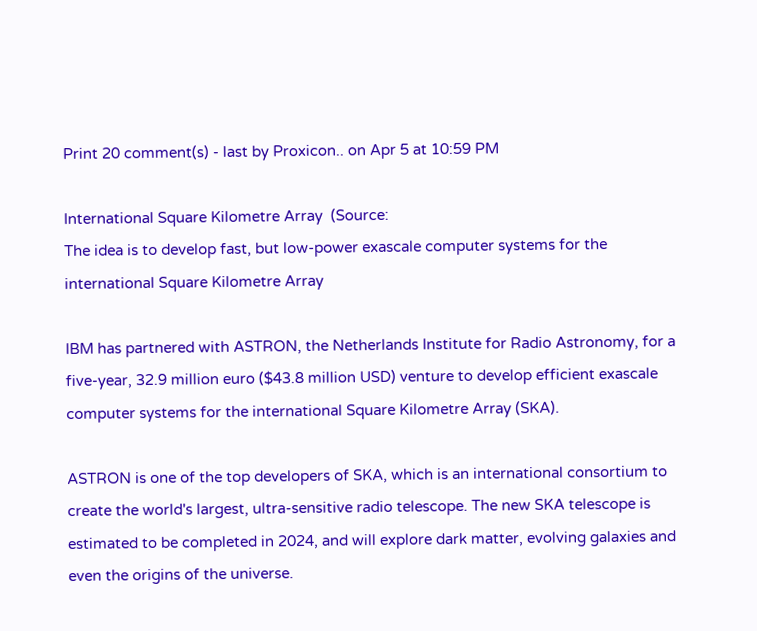Print 20 comment(s) - last by Proxicon.. on Apr 5 at 10:59 PM

International Square Kilometre Array  (Source:
The idea is to develop fast, but low-power exascale computer systems for the international Square Kilometre Array

IBM has partnered with ASTRON, the Netherlands Institute for Radio Astronomy, for a five-year, 32.9 million euro ($43.8 million USD) venture to develop efficient exascale computer systems for the international Square Kilometre Array (SKA).

ASTRON is one of the top developers of SKA, which is an international consortium to create the world's largest, ultra-sensitive radio telescope. The new SKA telescope is estimated to be completed in 2024, and will explore dark matter, evolving galaxies and even the origins of the universe.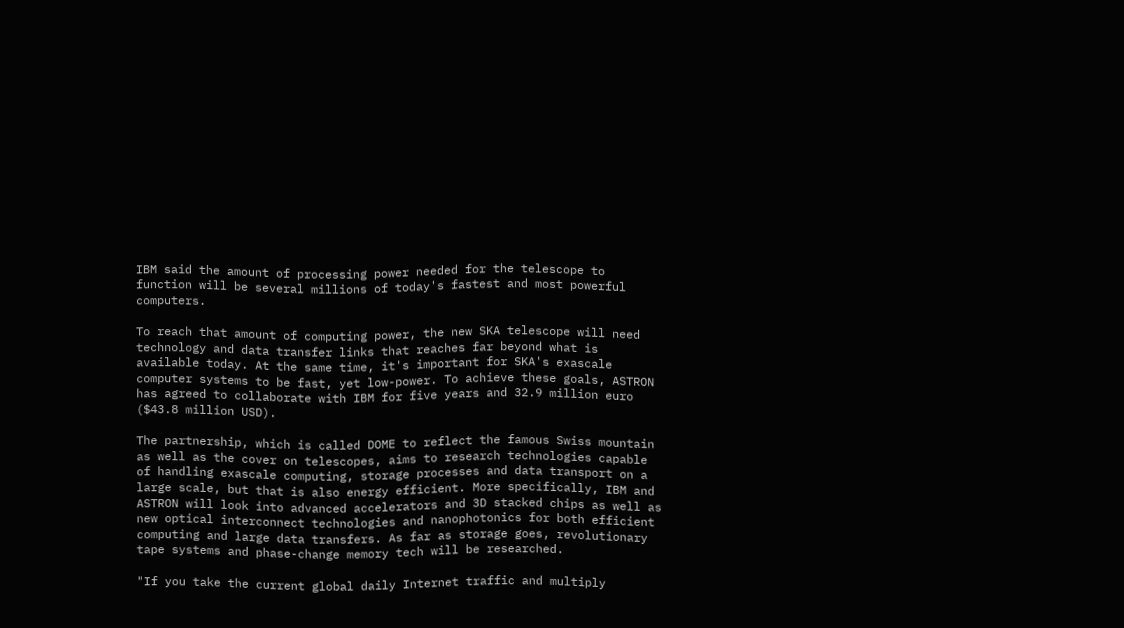IBM said the amount of processing power needed for the telescope to function will be several millions of today's fastest and most powerful computers.

To reach that amount of computing power, the new SKA telescope will need technology and data transfer links that reaches far beyond what is available today. At the same time, it's important for SKA's exascale computer systems to be fast, yet low-power. To achieve these goals, ASTRON has agreed to collaborate with IBM for five years and 32.9 million euro ($43.8 million USD).

The partnership, which is called DOME to reflect the famous Swiss mountain as well as the cover on telescopes, aims to research technologies capable of handling exascale computing, storage processes and data transport on a large scale, but that is also energy efficient. More specifically, IBM and ASTRON will look into advanced accelerators and 3D stacked chips as well as new optical interconnect technologies and nanophotonics for both efficient computing and large data transfers. As far as storage goes, revolutionary tape systems and phase-change memory tech will be researched.

"If you take the current global daily Internet traffic and multiply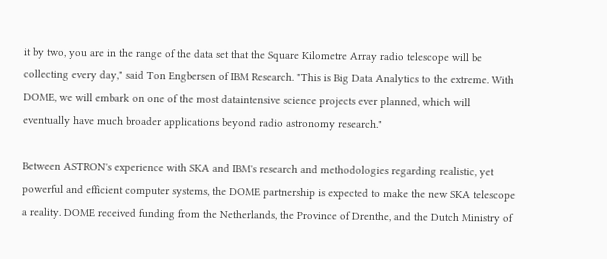it by two, you are in the range of the data set that the Square Kilometre Array radio telescope will be collecting every day," said Ton Engbersen of IBM Research. "This is Big Data Analytics to the extreme. With DOME, we will embark on one of the most dataintensive science projects ever planned, which will eventually have much broader applications beyond radio astronomy research."

Between ASTRON's experience with SKA and IBM's research and methodologies regarding realistic, yet powerful and efficient computer systems, the DOME partnership is expected to make the new SKA telescope a reality. DOME received funding from the Netherlands, the Province of Drenthe, and the Dutch Ministry of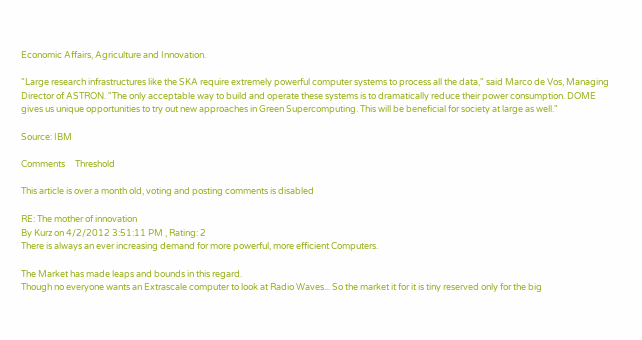Economic Affairs, Agriculture and Innovation.

"Large research infrastructures like the SKA require extremely powerful computer systems to process all the data," said Marco de Vos, Managing Director of ASTRON. "The only acceptable way to build and operate these systems is to dramatically reduce their power consumption. DOME gives us unique opportunities to try out new approaches in Green Supercomputing. This will be beneficial for society at large as well."

Source: IBM

Comments     Threshold

This article is over a month old, voting and posting comments is disabled

RE: The mother of innovation
By Kurz on 4/2/2012 3:51:11 PM , Rating: 2
There is always an ever increasing demand for more powerful, more efficient Computers.

The Market has made leaps and bounds in this regard.
Though no everyone wants an Extrascale computer to look at Radio Waves... So the market it for it is tiny reserved only for the big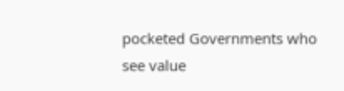pocketed Governments who see value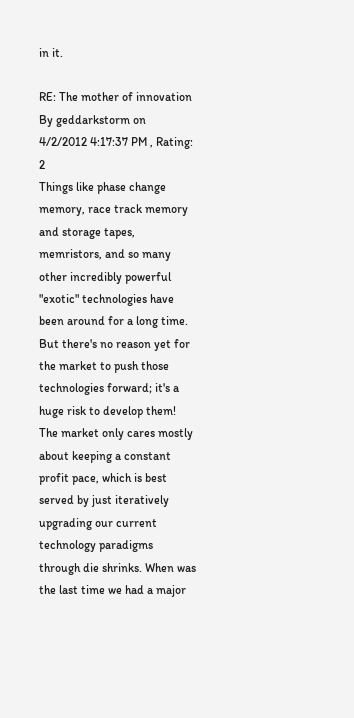in it.

RE: The mother of innovation
By geddarkstorm on 4/2/2012 4:17:37 PM , Rating: 2
Things like phase change memory, race track memory and storage tapes, memristors, and so many other incredibly powerful "exotic" technologies have been around for a long time. But there's no reason yet for the market to push those technologies forward; it's a huge risk to develop them! The market only cares mostly about keeping a constant profit pace, which is best served by just iteratively upgrading our current technology paradigms through die shrinks. When was the last time we had a major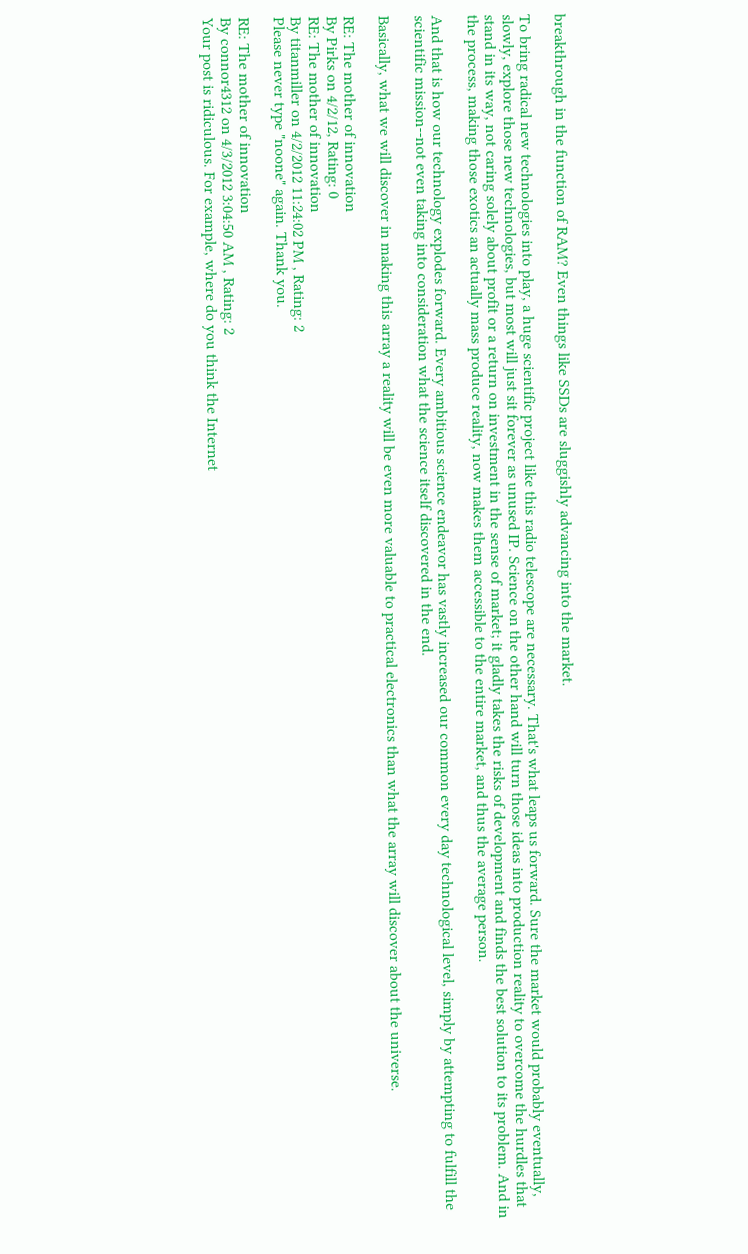breakthrough in the function of RAM? Even things like SSDs are sluggishly advancing into the market.

To bring radical new technologies into play, a huge scientific project like this radio telescope are necessary. That's what leaps us forward. Sure the market would probably eventually, slowly, explore those new technologies, but most will just sit forever as unused IP. Science on the other hand will turn those ideas into production reality to overcome the hurdles that stand in its way, not caring solely about profit or a return on investment in the sense of market; it gladly takes the risks of development and finds the best solution to its problem. And in the process, making those exotics an actually mass produce reality, now makes them accessible to the entire market, and thus the average person.

And that is how our technology explodes forward. Every ambitious science endeavor has vastly increased our common every day technological level, simply by attempting to fulfill the scientific mission--not even taking into consideration what the science itself discovered in the end.

Basically, what we will discover in making this array a reality will be even more valuable to practical electronics than what the array will discover about the universe.

RE: The mother of innovation
By Pirks on 4/2/12, Rating: 0
RE: The mother of innovation
By titanmiller on 4/2/2012 11:24:02 PM , Rating: 2
Please never type "noone" again. Thank you.

RE: The mother of innovation
By connor4312 on 4/3/2012 3:04:50 AM , Rating: 2
Your post is ridiculous. For example, where do you think the Internet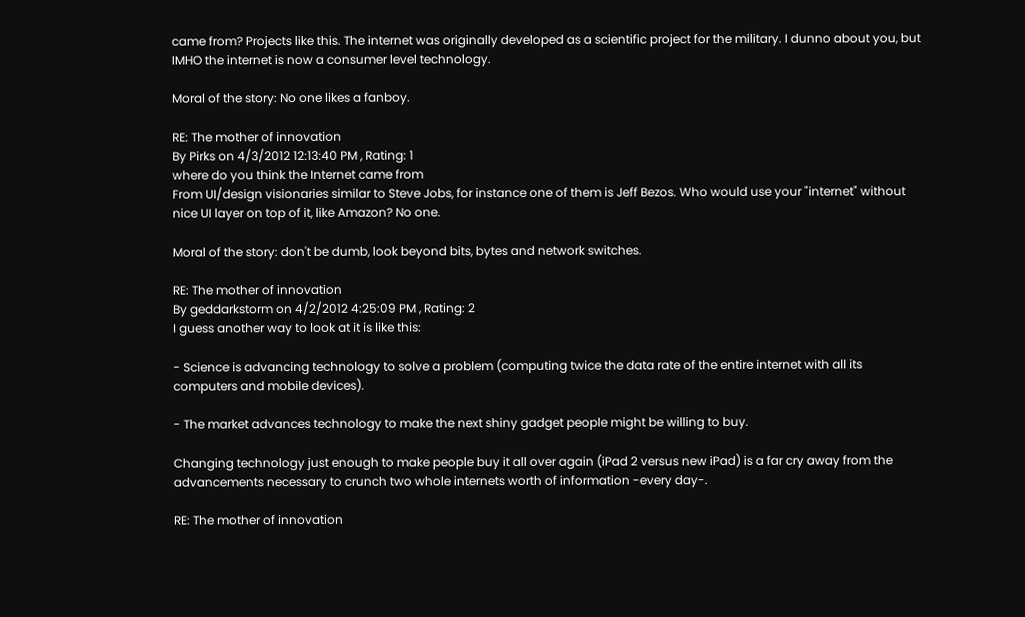came from? Projects like this. The internet was originally developed as a scientific project for the military. I dunno about you, but IMHO the internet is now a consumer level technology.

Moral of the story: No one likes a fanboy.

RE: The mother of innovation
By Pirks on 4/3/2012 12:13:40 PM , Rating: 1
where do you think the Internet came from
From UI/design visionaries similar to Steve Jobs, for instance one of them is Jeff Bezos. Who would use your "internet" without nice UI layer on top of it, like Amazon? No one.

Moral of the story: don't be dumb, look beyond bits, bytes and network switches.

RE: The mother of innovation
By geddarkstorm on 4/2/2012 4:25:09 PM , Rating: 2
I guess another way to look at it is like this:

- Science is advancing technology to solve a problem (computing twice the data rate of the entire internet with all its computers and mobile devices).

- The market advances technology to make the next shiny gadget people might be willing to buy.

Changing technology just enough to make people buy it all over again (iPad 2 versus new iPad) is a far cry away from the advancements necessary to crunch two whole internets worth of information -every day-.

RE: The mother of innovation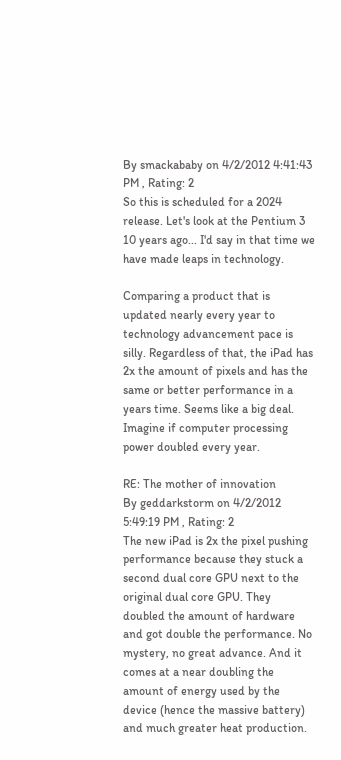By smackababy on 4/2/2012 4:41:43 PM , Rating: 2
So this is scheduled for a 2024 release. Let's look at the Pentium 3 10 years ago... I'd say in that time we have made leaps in technology.

Comparing a product that is updated nearly every year to technology advancement pace is silly. Regardless of that, the iPad has 2x the amount of pixels and has the same or better performance in a years time. Seems like a big deal. Imagine if computer processing power doubled every year.

RE: The mother of innovation
By geddarkstorm on 4/2/2012 5:49:19 PM , Rating: 2
The new iPad is 2x the pixel pushing performance because they stuck a second dual core GPU next to the original dual core GPU. They doubled the amount of hardware and got double the performance. No mystery, no great advance. And it comes at a near doubling the amount of energy used by the device (hence the massive battery) and much greater heat production.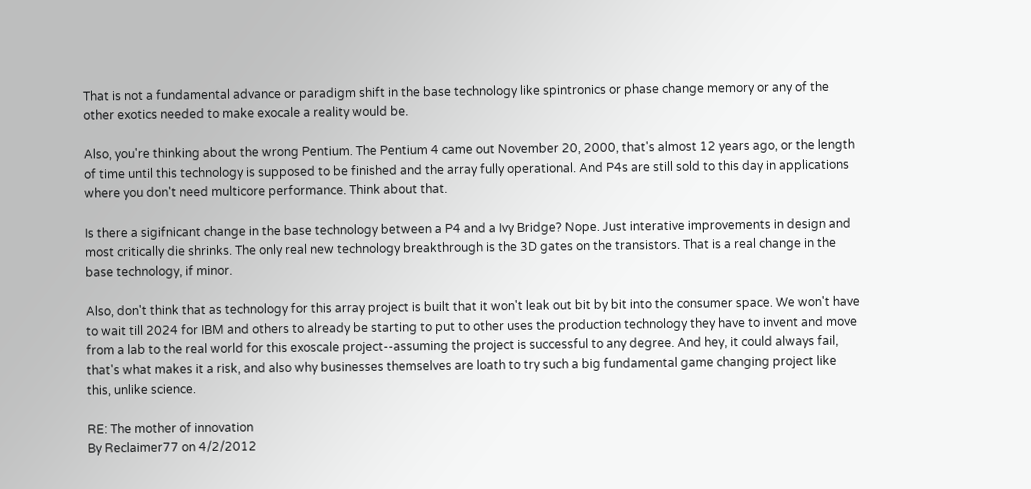That is not a fundamental advance or paradigm shift in the base technology like spintronics or phase change memory or any of the other exotics needed to make exocale a reality would be.

Also, you're thinking about the wrong Pentium. The Pentium 4 came out November 20, 2000, that's almost 12 years ago, or the length of time until this technology is supposed to be finished and the array fully operational. And P4s are still sold to this day in applications where you don't need multicore performance. Think about that.

Is there a sigifnicant change in the base technology between a P4 and a Ivy Bridge? Nope. Just interative improvements in design and most critically die shrinks. The only real new technology breakthrough is the 3D gates on the transistors. That is a real change in the base technology, if minor.

Also, don't think that as technology for this array project is built that it won't leak out bit by bit into the consumer space. We won't have to wait till 2024 for IBM and others to already be starting to put to other uses the production technology they have to invent and move from a lab to the real world for this exoscale project--assuming the project is successful to any degree. And hey, it could always fail, that's what makes it a risk, and also why businesses themselves are loath to try such a big fundamental game changing project like this, unlike science.

RE: The mother of innovation
By Reclaimer77 on 4/2/2012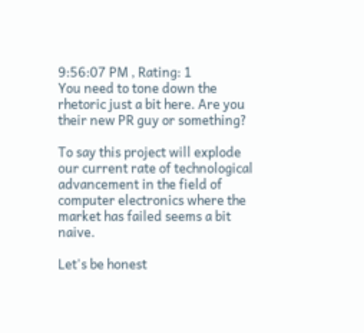9:56:07 PM , Rating: 1
You need to tone down the rhetoric just a bit here. Are you their new PR guy or something?

To say this project will explode our current rate of technological advancement in the field of computer electronics where the market has failed seems a bit naive.

Let's be honest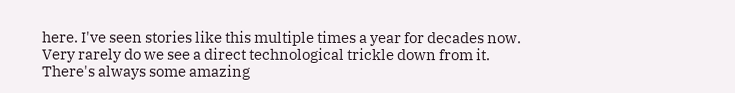here. I've seen stories like this multiple times a year for decades now. Very rarely do we see a direct technological trickle down from it. There's always some amazing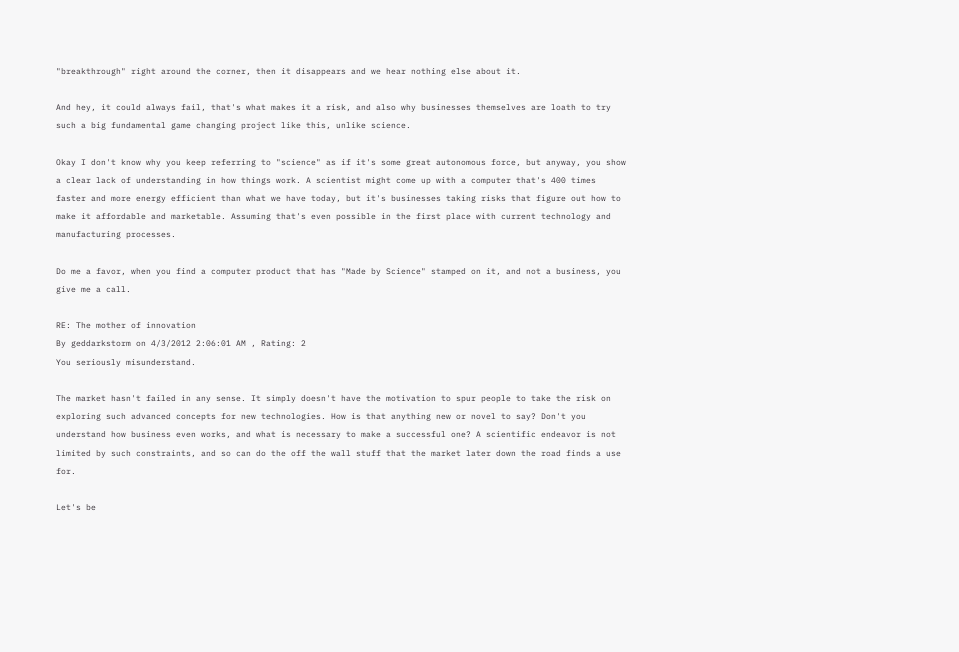"breakthrough" right around the corner, then it disappears and we hear nothing else about it.

And hey, it could always fail, that's what makes it a risk, and also why businesses themselves are loath to try such a big fundamental game changing project like this, unlike science.

Okay I don't know why you keep referring to "science" as if it's some great autonomous force, but anyway, you show a clear lack of understanding in how things work. A scientist might come up with a computer that's 400 times faster and more energy efficient than what we have today, but it's businesses taking risks that figure out how to make it affordable and marketable. Assuming that's even possible in the first place with current technology and manufacturing processes.

Do me a favor, when you find a computer product that has "Made by Science" stamped on it, and not a business, you give me a call.

RE: The mother of innovation
By geddarkstorm on 4/3/2012 2:06:01 AM , Rating: 2
You seriously misunderstand.

The market hasn't failed in any sense. It simply doesn't have the motivation to spur people to take the risk on exploring such advanced concepts for new technologies. How is that anything new or novel to say? Don't you understand how business even works, and what is necessary to make a successful one? A scientific endeavor is not limited by such constraints, and so can do the off the wall stuff that the market later down the road finds a use for.

Let's be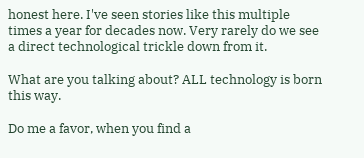honest here. I've seen stories like this multiple times a year for decades now. Very rarely do we see a direct technological trickle down from it.

What are you talking about? ALL technology is born this way.

Do me a favor, when you find a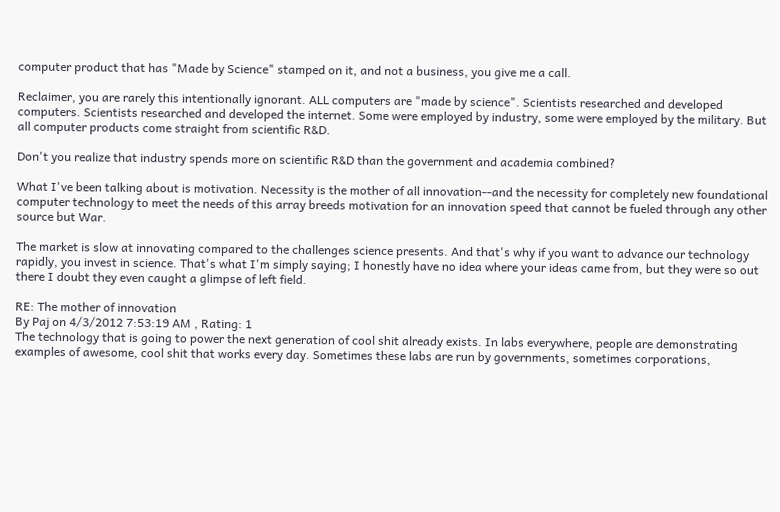computer product that has "Made by Science" stamped on it, and not a business, you give me a call.

Reclaimer, you are rarely this intentionally ignorant. ALL computers are "made by science". Scientists researched and developed computers. Scientists researched and developed the internet. Some were employed by industry, some were employed by the military. But all computer products come straight from scientific R&D.

Don't you realize that industry spends more on scientific R&D than the government and academia combined?

What I've been talking about is motivation. Necessity is the mother of all innovation--and the necessity for completely new foundational computer technology to meet the needs of this array breeds motivation for an innovation speed that cannot be fueled through any other source but War.

The market is slow at innovating compared to the challenges science presents. And that's why if you want to advance our technology rapidly, you invest in science. That's what I'm simply saying; I honestly have no idea where your ideas came from, but they were so out there I doubt they even caught a glimpse of left field.

RE: The mother of innovation
By Paj on 4/3/2012 7:53:19 AM , Rating: 1
The technology that is going to power the next generation of cool shit already exists. In labs everywhere, people are demonstrating examples of awesome, cool shit that works every day. Sometimes these labs are run by governments, sometimes corporations,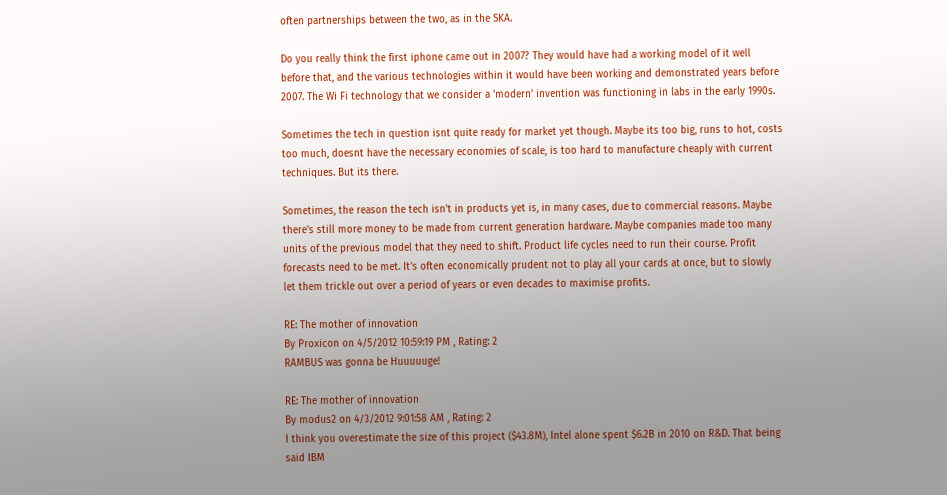often partnerships between the two, as in the SKA.

Do you really think the first iphone came out in 2007? They would have had a working model of it well before that, and the various technologies within it would have been working and demonstrated years before 2007. The Wi Fi technology that we consider a 'modern' invention was functioning in labs in the early 1990s.

Sometimes the tech in question isnt quite ready for market yet though. Maybe its too big, runs to hot, costs too much, doesnt have the necessary economies of scale, is too hard to manufacture cheaply with current techniques. But its there.

Sometimes, the reason the tech isn't in products yet is, in many cases, due to commercial reasons. Maybe there's still more money to be made from current generation hardware. Maybe companies made too many units of the previous model that they need to shift. Product life cycles need to run their course. Profit forecasts need to be met. It's often economically prudent not to play all your cards at once, but to slowly let them trickle out over a period of years or even decades to maximise profits.

RE: The mother of innovation
By Proxicon on 4/5/2012 10:59:19 PM , Rating: 2
RAMBUS was gonna be Huuuuuge!

RE: The mother of innovation
By modus2 on 4/3/2012 9:01:58 AM , Rating: 2
I think you overestimate the size of this project ($43.8M), Intel alone spent $6.2B in 2010 on R&D. That being said IBM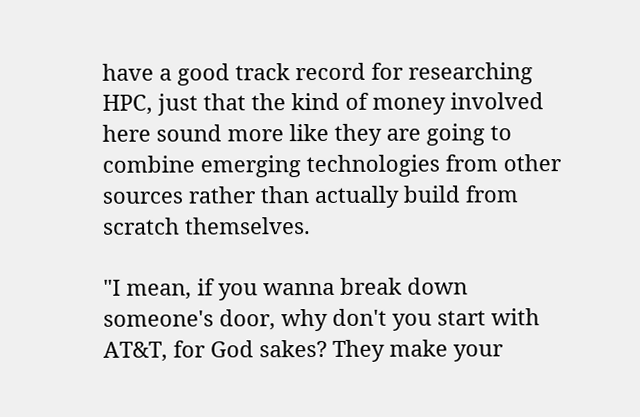have a good track record for researching HPC, just that the kind of money involved here sound more like they are going to combine emerging technologies from other sources rather than actually build from scratch themselves.

"I mean, if you wanna break down someone's door, why don't you start with AT&T, for God sakes? They make your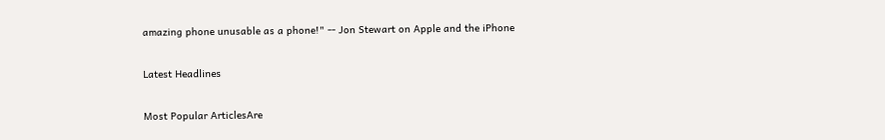amazing phone unusable as a phone!" -- Jon Stewart on Apple and the iPhone

Latest Headlines

Most Popular ArticlesAre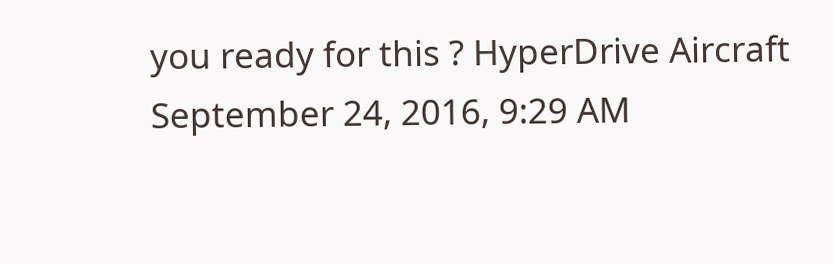you ready for this ? HyperDrive Aircraft
September 24, 2016, 9:29 AM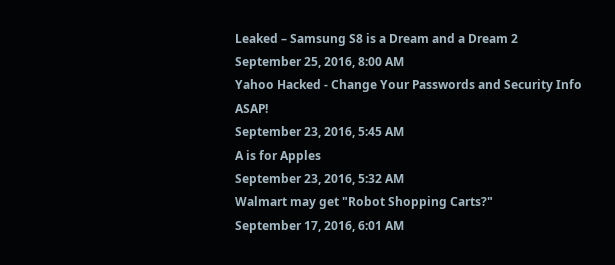Leaked – Samsung S8 is a Dream and a Dream 2
September 25, 2016, 8:00 AM
Yahoo Hacked - Change Your Passwords and Security Info ASAP!
September 23, 2016, 5:45 AM
A is for Apples
September 23, 2016, 5:32 AM
Walmart may get "Robot Shopping Carts?"
September 17, 2016, 6:01 AM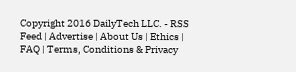Copyright 2016 DailyTech LLC. - RSS Feed | Advertise | About Us | Ethics | FAQ | Terms, Conditions & Privacy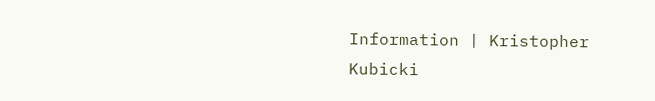Information | Kristopher Kubicki